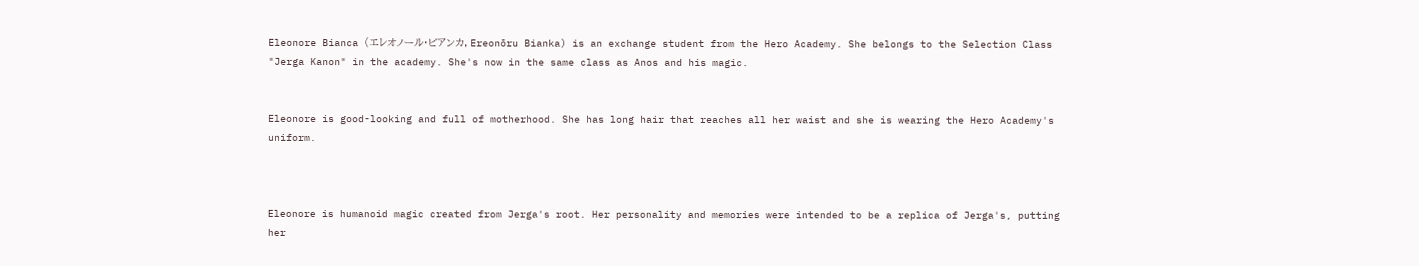Eleonore Bianca (エレオノール・ビアンカ, Ereonōru Bianka) is an exchange student from the Hero Academy. She belongs to the Selection Class "Jerga Kanon" in the academy. She's now in the same class as Anos and his magic.


Eleonore is good-looking and full of motherhood. She has long hair that reaches all her waist and she is wearing the Hero Academy's uniform.



Eleonore is humanoid magic created from Jerga's root. Her personality and memories were intended to be a replica of Jerga's, putting her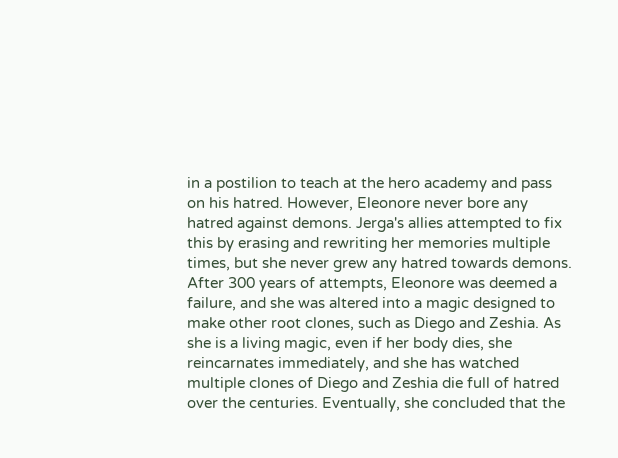in a postilion to teach at the hero academy and pass on his hatred. However, Eleonore never bore any hatred against demons. Jerga's allies attempted to fix this by erasing and rewriting her memories multiple times, but she never grew any hatred towards demons. After 300 years of attempts, Eleonore was deemed a failure, and she was altered into a magic designed to make other root clones, such as Diego and Zeshia. As she is a living magic, even if her body dies, she reincarnates immediately, and she has watched multiple clones of Diego and Zeshia die full of hatred over the centuries. Eventually, she concluded that the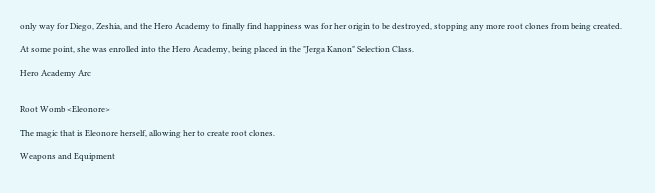only way for Diego, Zeshia, and the Hero Academy to finally find happiness was for her origin to be destroyed, stopping any more root clones from being created.

At some point, she was enrolled into the Hero Academy, being placed in the "Jerga Kanon" Selection Class.

Hero Academy Arc


Root Womb <Eleonore>

The magic that is Eleonore herself, allowing her to create root clones.

Weapons and Equipment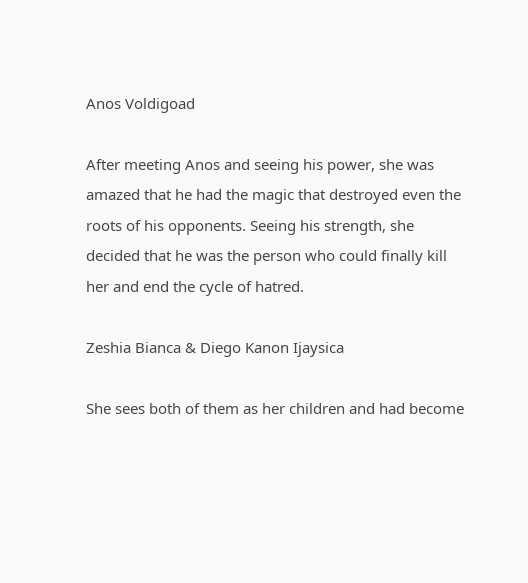Anos Voldigoad

After meeting Anos and seeing his power, she was amazed that he had the magic that destroyed even the roots of his opponents. Seeing his strength, she decided that he was the person who could finally kill her and end the cycle of hatred.

Zeshia Bianca & Diego Kanon Ijaysica

She sees both of them as her children and had become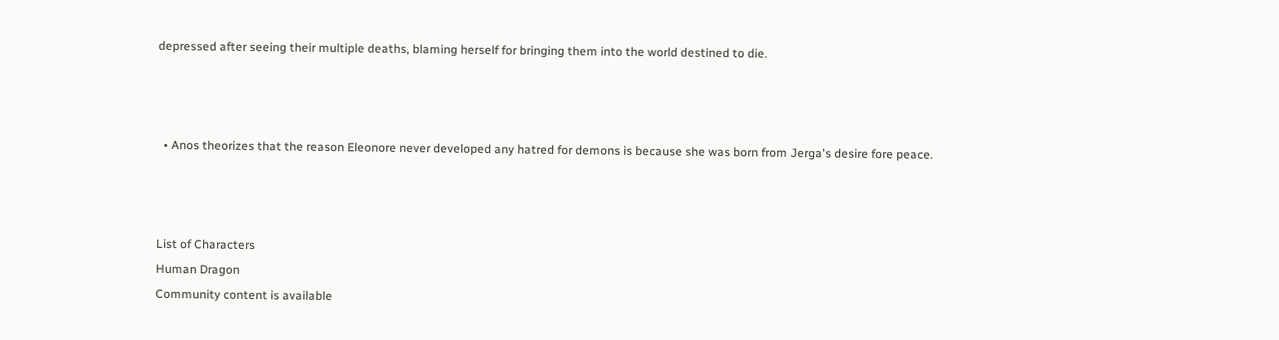depressed after seeing their multiple deaths, blaming herself for bringing them into the world destined to die.



  • Anos theorizes that the reason Eleonore never developed any hatred for demons is because she was born from Jerga's desire fore peace.



List of Characters
Human Dragon
Community content is available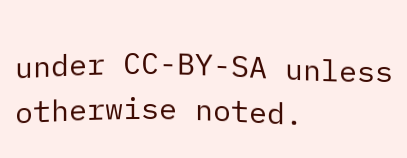under CC-BY-SA unless otherwise noted.